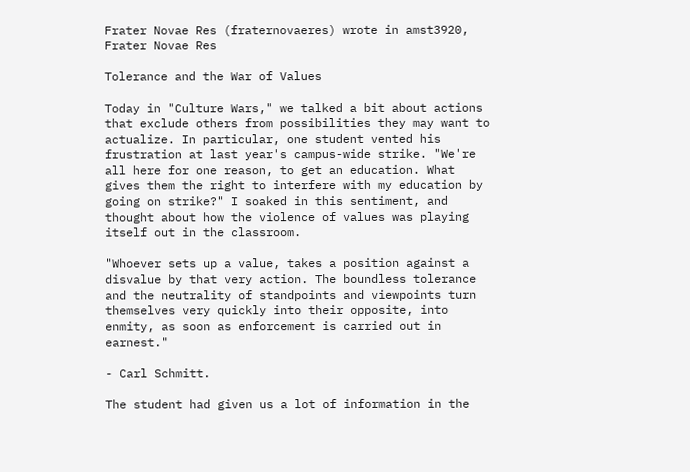Frater Novae Res (fraternovaeres) wrote in amst3920,
Frater Novae Res

Tolerance and the War of Values

Today in "Culture Wars," we talked a bit about actions that exclude others from possibilities they may want to actualize. In particular, one student vented his frustration at last year's campus-wide strike. "We're all here for one reason, to get an education. What gives them the right to interfere with my education by going on strike?" I soaked in this sentiment, and thought about how the violence of values was playing itself out in the classroom.

"Whoever sets up a value, takes a position against a disvalue by that very action. The boundless tolerance and the neutrality of standpoints and viewpoints turn themselves very quickly into their opposite, into enmity, as soon as enforcement is carried out in earnest."

- Carl Schmitt.

The student had given us a lot of information in the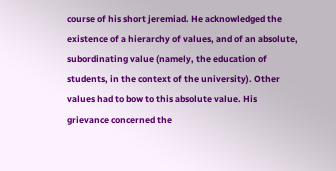course of his short jeremiad. He acknowledged the existence of a hierarchy of values, and of an absolute, subordinating value (namely, the education of students, in the context of the university). Other values had to bow to this absolute value. His grievance concerned the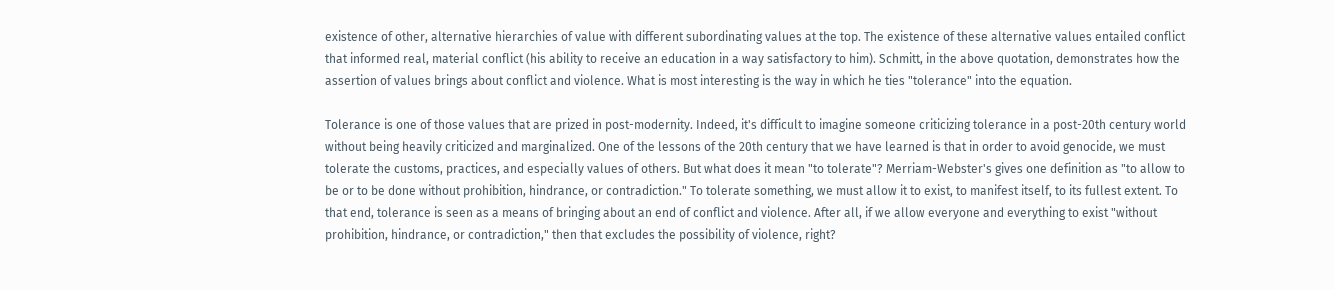existence of other, alternative hierarchies of value with different subordinating values at the top. The existence of these alternative values entailed conflict that informed real, material conflict (his ability to receive an education in a way satisfactory to him). Schmitt, in the above quotation, demonstrates how the assertion of values brings about conflict and violence. What is most interesting is the way in which he ties "tolerance" into the equation.

Tolerance is one of those values that are prized in post-modernity. Indeed, it's difficult to imagine someone criticizing tolerance in a post-20th century world without being heavily criticized and marginalized. One of the lessons of the 20th century that we have learned is that in order to avoid genocide, we must tolerate the customs, practices, and especially values of others. But what does it mean "to tolerate"? Merriam-Webster's gives one definition as "to allow to be or to be done without prohibition, hindrance, or contradiction." To tolerate something, we must allow it to exist, to manifest itself, to its fullest extent. To that end, tolerance is seen as a means of bringing about an end of conflict and violence. After all, if we allow everyone and everything to exist "without prohibition, hindrance, or contradiction," then that excludes the possibility of violence, right?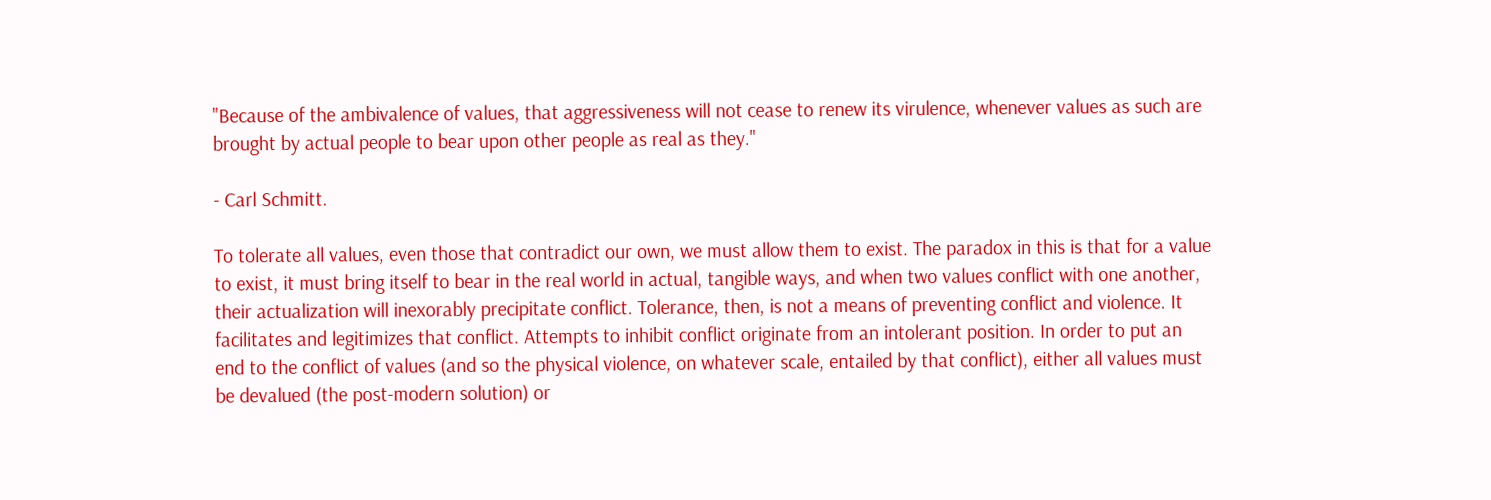"Because of the ambivalence of values, that aggressiveness will not cease to renew its virulence, whenever values as such are brought by actual people to bear upon other people as real as they."

- Carl Schmitt.

To tolerate all values, even those that contradict our own, we must allow them to exist. The paradox in this is that for a value to exist, it must bring itself to bear in the real world in actual, tangible ways, and when two values conflict with one another, their actualization will inexorably precipitate conflict. Tolerance, then, is not a means of preventing conflict and violence. It facilitates and legitimizes that conflict. Attempts to inhibit conflict originate from an intolerant position. In order to put an end to the conflict of values (and so the physical violence, on whatever scale, entailed by that conflict), either all values must be devalued (the post-modern solution) or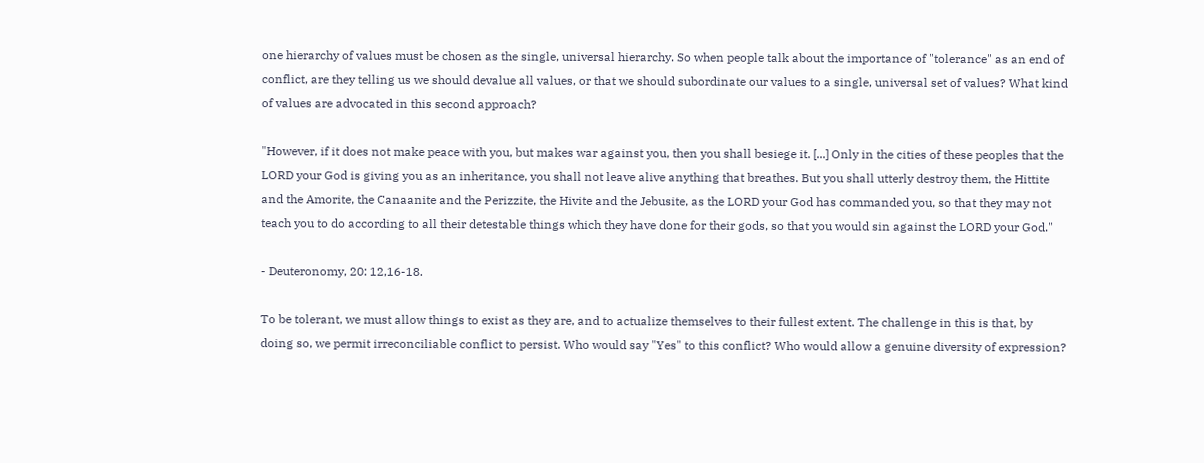one hierarchy of values must be chosen as the single, universal hierarchy. So when people talk about the importance of "tolerance" as an end of conflict, are they telling us we should devalue all values, or that we should subordinate our values to a single, universal set of values? What kind of values are advocated in this second approach?

"However, if it does not make peace with you, but makes war against you, then you shall besiege it. [...] Only in the cities of these peoples that the LORD your God is giving you as an inheritance, you shall not leave alive anything that breathes. But you shall utterly destroy them, the Hittite and the Amorite, the Canaanite and the Perizzite, the Hivite and the Jebusite, as the LORD your God has commanded you, so that they may not teach you to do according to all their detestable things which they have done for their gods, so that you would sin against the LORD your God."

- Deuteronomy, 20: 12,16-18.

To be tolerant, we must allow things to exist as they are, and to actualize themselves to their fullest extent. The challenge in this is that, by doing so, we permit irreconciliable conflict to persist. Who would say "Yes" to this conflict? Who would allow a genuine diversity of expression?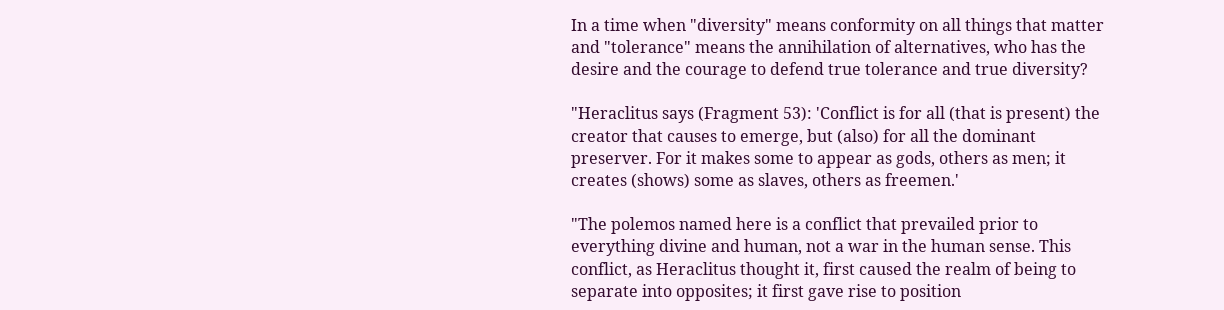In a time when "diversity" means conformity on all things that matter and "tolerance" means the annihilation of alternatives, who has the desire and the courage to defend true tolerance and true diversity?

"Heraclitus says (Fragment 53): 'Conflict is for all (that is present) the creator that causes to emerge, but (also) for all the dominant preserver. For it makes some to appear as gods, others as men; it creates (shows) some as slaves, others as freemen.'

"The polemos named here is a conflict that prevailed prior to everything divine and human, not a war in the human sense. This conflict, as Heraclitus thought it, first caused the realm of being to separate into opposites; it first gave rise to position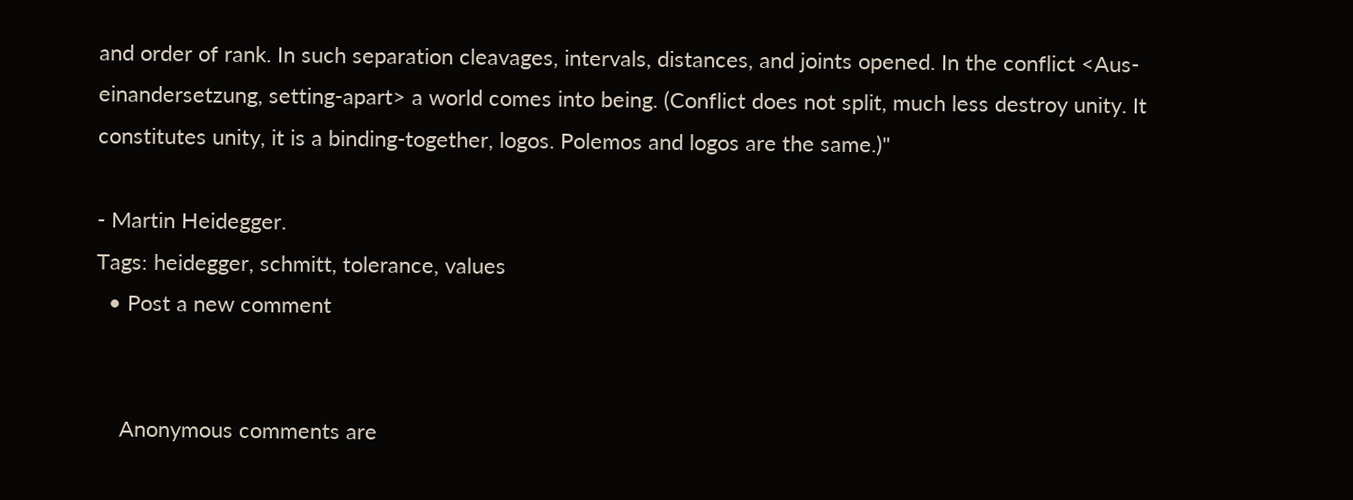and order of rank. In such separation cleavages, intervals, distances, and joints opened. In the conflict <Aus-einandersetzung, setting-apart> a world comes into being. (Conflict does not split, much less destroy unity. It constitutes unity, it is a binding-together, logos. Polemos and logos are the same.)"

- Martin Heidegger.
Tags: heidegger, schmitt, tolerance, values
  • Post a new comment


    Anonymous comments are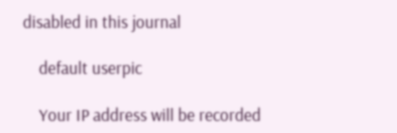disabled in this journal

    default userpic

    Your IP address will be recorded